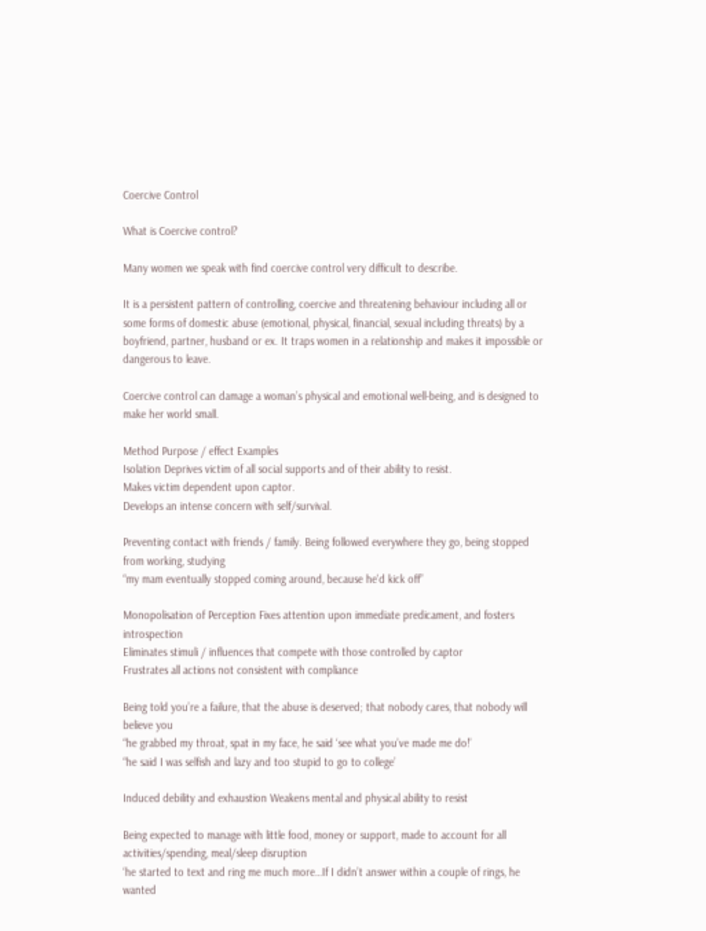Coercive Control

What is Coercive control?

Many women we speak with find coercive control very difficult to describe.

It is a persistent pattern of controlling, coercive and threatening behaviour including all or some forms of domestic abuse (emotional, physical, financial, sexual including threats) by a boyfriend, partner, husband or ex. It traps women in a relationship and makes it impossible or dangerous to leave.

Coercive control can damage a woman’s physical and emotional well-being, and is designed to make her world small.

Method Purpose / effect Examples
Isolation Deprives victim of all social supports and of their ability to resist.
Makes victim dependent upon captor.
Develops an intense concern with self/survival.

Preventing contact with friends / family. Being followed everywhere they go, being stopped from working, studying
“my mam eventually stopped coming around, because he'd kick off”

Monopolisation of Perception Fixes attention upon immediate predicament, and fosters introspection
Eliminates stimuli / influences that compete with those controlled by captor
Frustrates all actions not consistent with compliance

Being told you’re a failure, that the abuse is deserved; that nobody cares, that nobody will believe you
“he grabbed my throat, spat in my face, he said ‘see what you’ve made me do!’
“he said I was selfish and lazy and too stupid to go to college’

Induced debility and exhaustion Weakens mental and physical ability to resist

Being expected to manage with little food, money or support, made to account for all activities/spending, meal/sleep disruption
‘he started to text and ring me much more…If I didn’t answer within a couple of rings, he wanted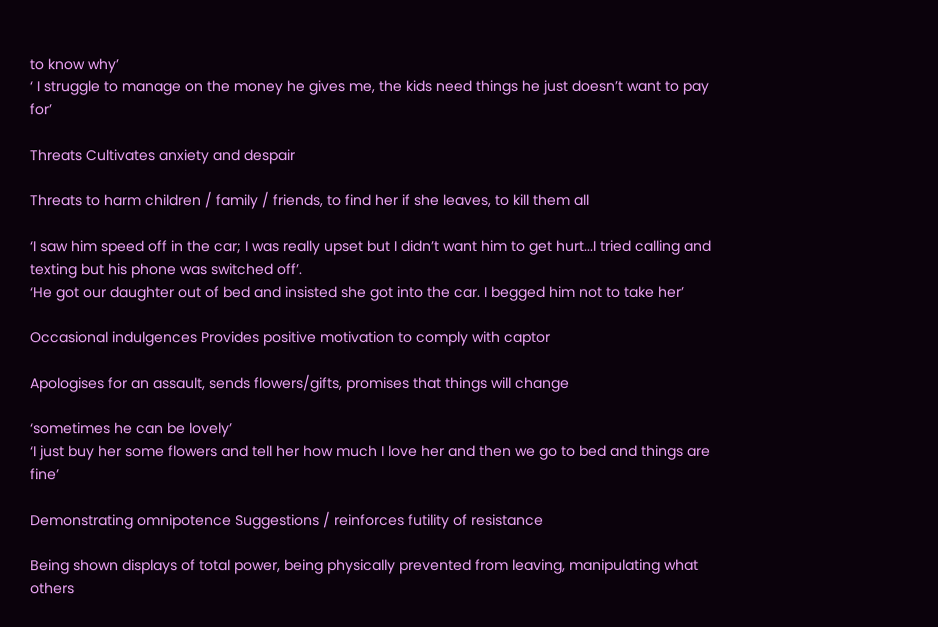to know why’
‘ I struggle to manage on the money he gives me, the kids need things he just doesn’t want to pay for’

Threats Cultivates anxiety and despair

Threats to harm children / family / friends, to find her if she leaves, to kill them all

‘I saw him speed off in the car; I was really upset but I didn’t want him to get hurt...I tried calling and texting but his phone was switched off’.
‘He got our daughter out of bed and insisted she got into the car. I begged him not to take her’

Occasional indulgences Provides positive motivation to comply with captor

Apologises for an assault, sends flowers/gifts, promises that things will change

‘sometimes he can be lovely’
‘I just buy her some flowers and tell her how much I love her and then we go to bed and things are fine’

Demonstrating omnipotence Suggestions / reinforces futility of resistance

Being shown displays of total power, being physically prevented from leaving, manipulating what others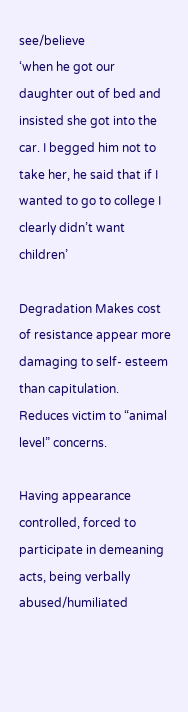see/believe
‘when he got our daughter out of bed and insisted she got into the car. I begged him not to take her, he said that if I wanted to go to college I clearly didn’t want children’

Degradation Makes cost of resistance appear more damaging to self- esteem than capitulation.
Reduces victim to “animal level” concerns.

Having appearance controlled, forced to participate in demeaning acts, being verbally abused/humiliated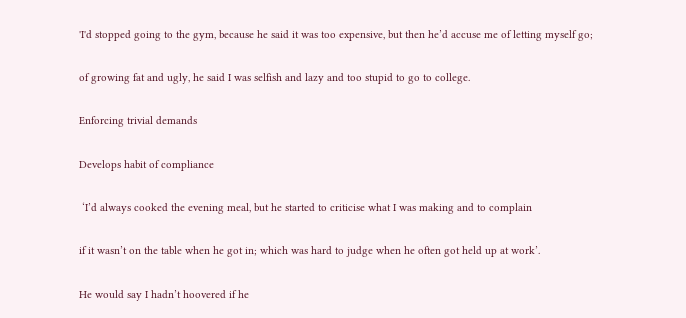'I'd stopped going to the gym, because he said it was too expensive, but then he’d accuse me of letting myself go;

of growing fat and ugly, he said I was selfish and lazy and too stupid to go to college.

Enforcing trivial demands

Develops habit of compliance

 ‘I’d always cooked the evening meal, but he started to criticise what I was making and to complain

if it wasn’t on the table when he got in; which was hard to judge when he often got held up at work’.

He would say I hadn’t hoovered if he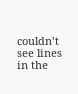couldn’t see lines in the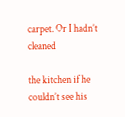carpet. Or I hadn’t cleaned

the kitchen if he couldn’t see his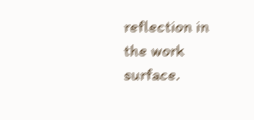reflection in the work surface.